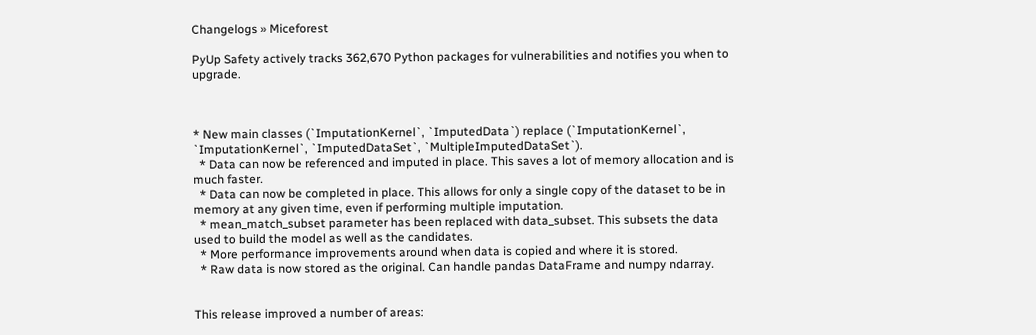Changelogs » Miceforest

PyUp Safety actively tracks 362,670 Python packages for vulnerabilities and notifies you when to upgrade.



* New main classes (`ImputationKernel`, `ImputedData`) replace (`ImputationKernel`, `ImputationKernel`, `ImputedDataSet`, `MultipleImputedDataSet`).
  * Data can now be referenced and imputed in place. This saves a lot of memory allocation and is much faster.
  * Data can now be completed in place. This allows for only a single copy of the dataset to be in memory at any given time, even if performing multiple imputation.
  * mean_match_subset parameter has been replaced with data_subset. This subsets the data used to build the model as well as the candidates.
  * More performance improvements around when data is copied and where it is stored.
  * Raw data is now stored as the original. Can handle pandas DataFrame and numpy ndarray.


This release improved a number of areas: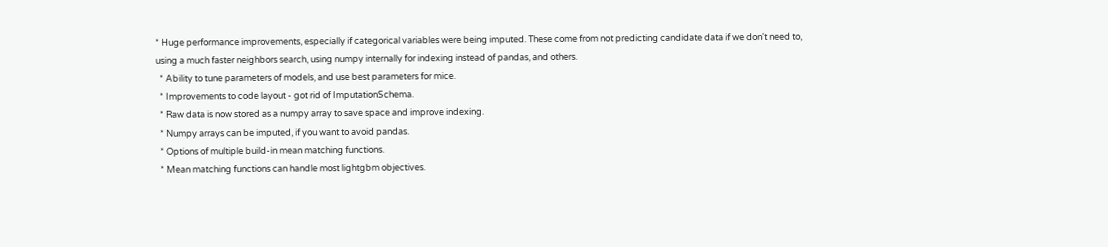* Huge performance improvements, especially if categorical variables were being imputed. These come from not predicting candidate data if we don't need to, using a much faster neighbors search, using numpy internally for indexing instead of pandas, and others.
  * Ability to tune parameters of models, and use best parameters for mice.
  * Improvements to code layout - got rid of ImputationSchema.
  * Raw data is now stored as a numpy array to save space and improve indexing.
  * Numpy arrays can be imputed, if you want to avoid pandas.
  * Options of multiple build-in mean matching functions.
  * Mean matching functions can handle most lightgbm objectives.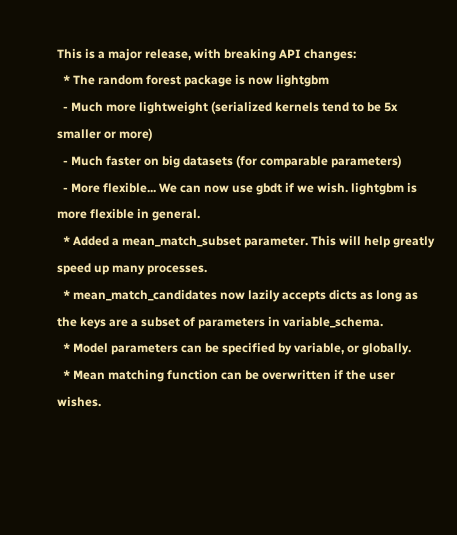This is a major release, with breaking API changes:
  * The random forest package is now lightgbm
  - Much more lightweight (serialized kernels tend to be 5x smaller or more)
  - Much faster on big datasets (for comparable parameters)
  - More flexible... We can now use gbdt if we wish. lightgbm is more flexible in general.
  * Added a mean_match_subset parameter. This will help greatly speed up many processes.
  * mean_match_candidates now lazily accepts dicts as long as the keys are a subset of parameters in variable_schema.
  * Model parameters can be specified by variable, or globally.
  * Mean matching function can be overwritten if the user wishes.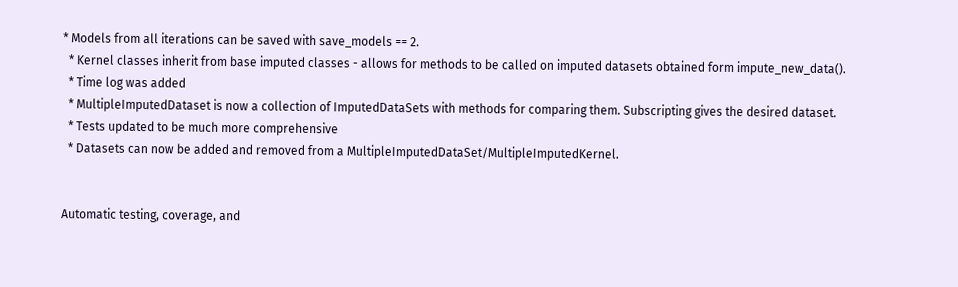* Models from all iterations can be saved with save_models == 2.
  * Kernel classes inherit from base imputed classes - allows for methods to be called on imputed datasets obtained form impute_new_data().
  * Time log was added
  * MultipleImputedDataset is now a collection of ImputedDataSets with methods for comparing them. Subscripting gives the desired dataset.
  * Tests updated to be much more comprehensive
  * Datasets can now be added and removed from a MultipleImputedDataSet/MultipleImputedKernel.


Automatic testing, coverage, and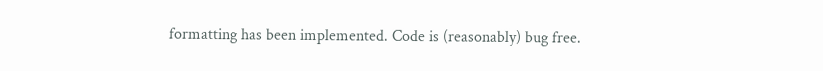formatting has been implemented. Code is (reasonably) bug free.